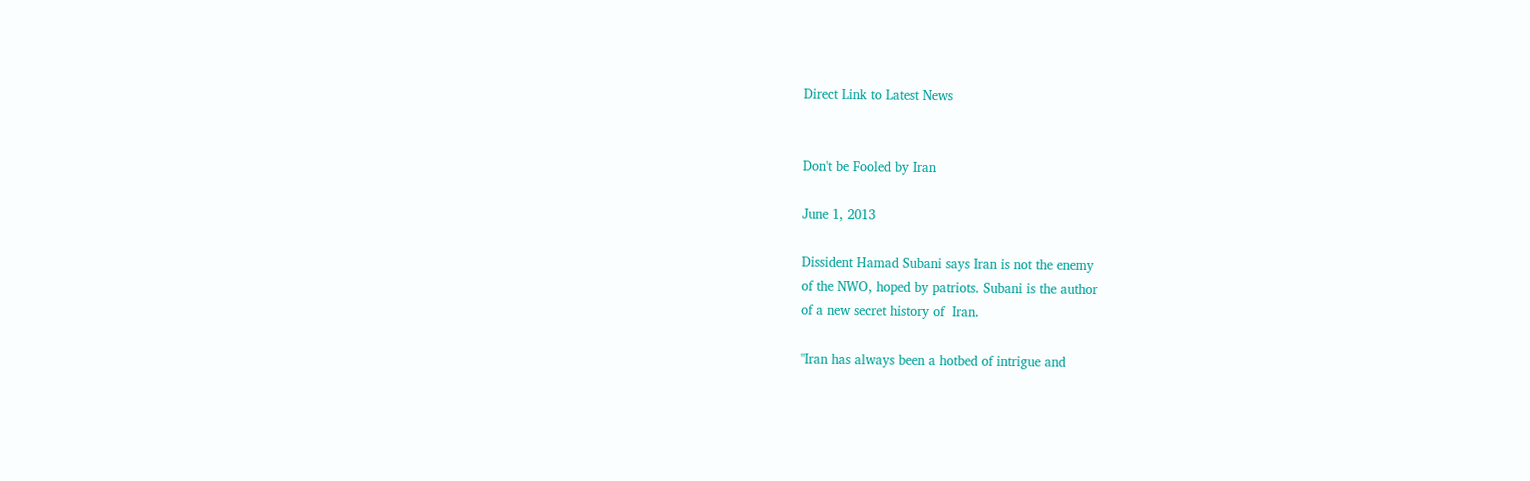Direct Link to Latest News


Don't be Fooled by Iran

June 1, 2013

Dissident Hamad Subani says Iran is not the enemy
of the NWO, hoped by patriots. Subani is the author
of a new secret history of  Iran.

"Iran has always been a hotbed of intrigue and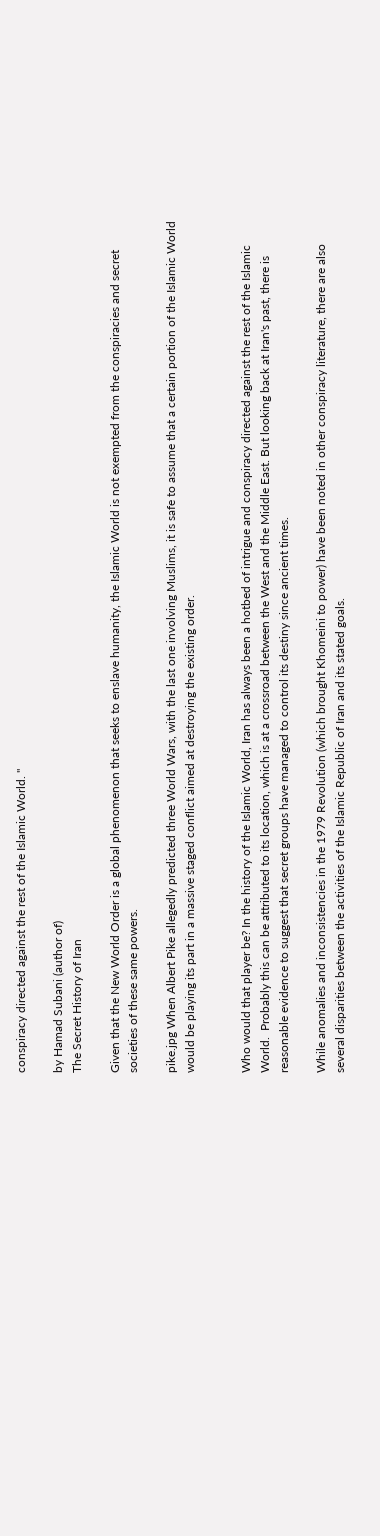conspiracy directed against the rest of the Islamic World. "

by Hamad Subani (author of)
The Secret History of Iran

Given that the New World Order is a global phenomenon that seeks to enslave humanity, the Islamic World is not exempted from the conspiracies and secret societies of these same powers.

pike.jpg When Albert Pike allegedly predicted three World Wars, with the last one involving Muslims, it is safe to assume that a certain portion of the Islamic World would be playing its part in a massive staged conflict aimed at destroying the existing order.


Who would that player be? In the history of the Islamic World, Iran has always been a hotbed of intrigue and conspiracy directed against the rest of the Islamic World.  Probably this can be attributed to its location, which is at a crossroad between the West and the Middle East. But looking back at Iran's past, there is reasonable evidence to suggest that secret groups have managed to control its destiny since ancient times.

While anomalies and inconsistencies in the 1979 Revolution (which brought Khomeini to power) have been noted in other conspiracy literature, there are also several disparities between the activities of the Islamic Republic of Iran and its stated goals.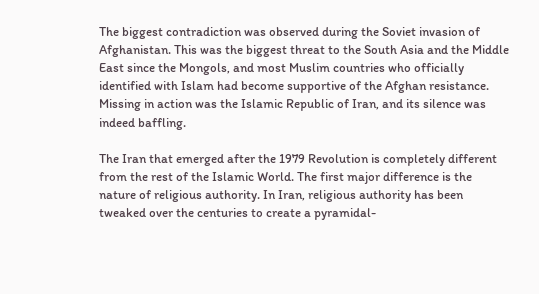The biggest contradiction was observed during the Soviet invasion of Afghanistan. This was the biggest threat to the South Asia and the Middle East since the Mongols, and most Muslim countries who officially identified with Islam had become supportive of the Afghan resistance. Missing in action was the Islamic Republic of Iran, and its silence was indeed baffling.

The Iran that emerged after the 1979 Revolution is completely different from the rest of the Islamic World. The first major difference is the nature of religious authority. In Iran, religious authority has been tweaked over the centuries to create a pyramidal-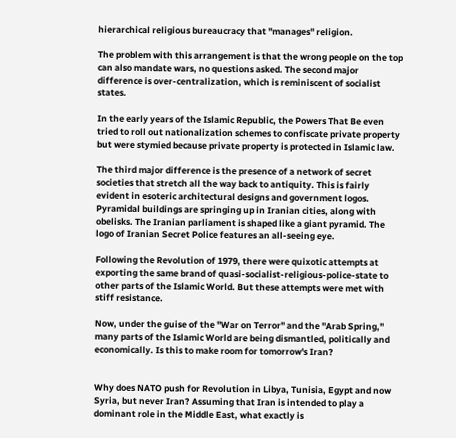hierarchical religious bureaucracy that "manages" religion.

The problem with this arrangement is that the wrong people on the top can also mandate wars, no questions asked. The second major difference is over-centralization, which is reminiscent of socialist states.

In the early years of the Islamic Republic, the Powers That Be even tried to roll out nationalization schemes to confiscate private property but were stymied because private property is protected in Islamic law.

The third major difference is the presence of a network of secret societies that stretch all the way back to antiquity. This is fairly evident in esoteric architectural designs and government logos. Pyramidal buildings are springing up in Iranian cities, along with obelisks. The Iranian parliament is shaped like a giant pyramid. The logo of Iranian Secret Police features an all-seeing eye.

Following the Revolution of 1979, there were quixotic attempts at exporting the same brand of quasi-socialist-religious-police-state to other parts of the Islamic World. But these attempts were met with stiff resistance.

Now, under the guise of the "War on Terror" and the "Arab Spring," many parts of the Islamic World are being dismantled, politically and economically. Is this to make room for tomorrow's Iran?


Why does NATO push for Revolution in Libya, Tunisia, Egypt and now Syria, but never Iran? Assuming that Iran is intended to play a dominant role in the Middle East, what exactly is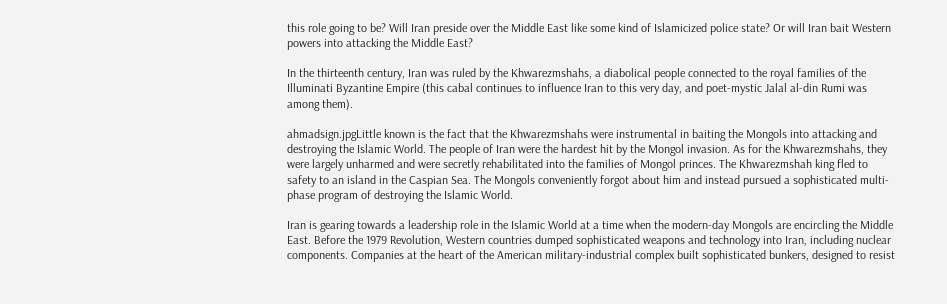this role going to be? Will Iran preside over the Middle East like some kind of Islamicized police state? Or will Iran bait Western powers into attacking the Middle East?

In the thirteenth century, Iran was ruled by the Khwarezmshahs, a diabolical people connected to the royal families of the Illuminati Byzantine Empire (this cabal continues to influence Iran to this very day, and poet-mystic Jalal al-din Rumi was among them).

ahmadsign.jpgLittle known is the fact that the Khwarezmshahs were instrumental in baiting the Mongols into attacking and destroying the Islamic World. The people of Iran were the hardest hit by the Mongol invasion. As for the Khwarezmshahs, they were largely unharmed and were secretly rehabilitated into the families of Mongol princes. The Khwarezmshah king fled to safety to an island in the Caspian Sea. The Mongols conveniently forgot about him and instead pursued a sophisticated multi-phase program of destroying the Islamic World.

Iran is gearing towards a leadership role in the Islamic World at a time when the modern-day Mongols are encircling the Middle East. Before the 1979 Revolution, Western countries dumped sophisticated weapons and technology into Iran, including nuclear components. Companies at the heart of the American military-industrial complex built sophisticated bunkers, designed to resist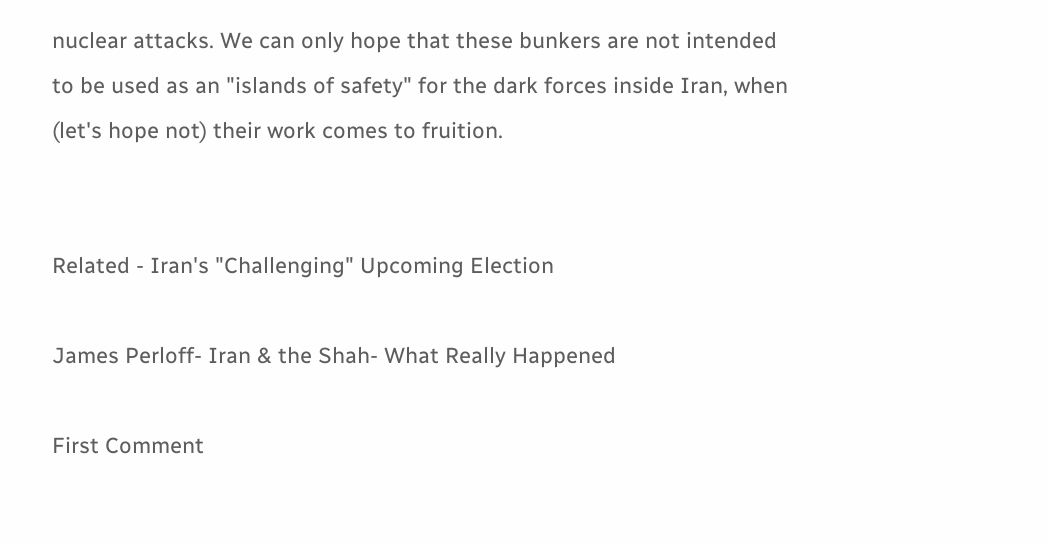nuclear attacks. We can only hope that these bunkers are not intended to be used as an "islands of safety" for the dark forces inside Iran, when (let's hope not) their work comes to fruition.


Related - Iran's "Challenging" Upcoming Election

James Perloff- Iran & the Shah- What Really Happened

First Comment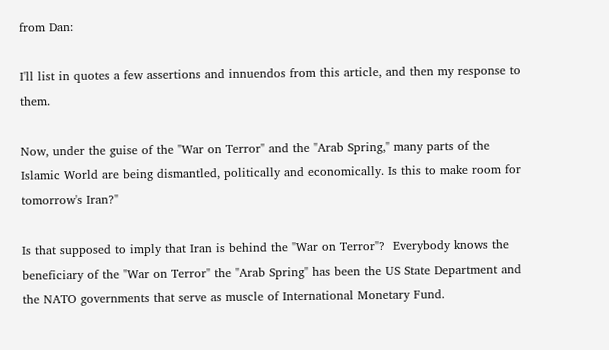from Dan:

I'll list in quotes a few assertions and innuendos from this article, and then my response to them.

Now, under the guise of the "War on Terror" and the "Arab Spring," many parts of the Islamic World are being dismantled, politically and economically. Is this to make room for tomorrow's Iran?"

Is that supposed to imply that Iran is behind the "War on Terror"?  Everybody knows the beneficiary of the "War on Terror" the "Arab Spring" has been the US State Department and the NATO governments that serve as muscle of International Monetary Fund.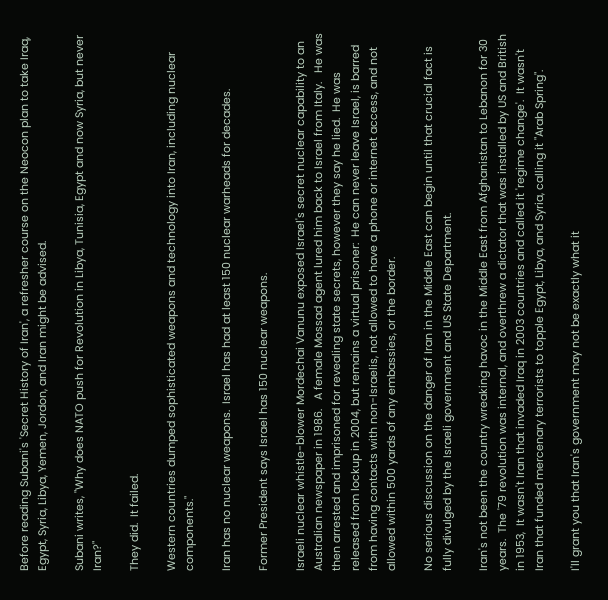Before reading Subani's 'Secret History of Iran', a refresher course on the Neocon plan to take Iraq, Egypt, Syria, Libya, Yemen, Jordon, and Iran might be advised.

Subani writes, "Why does NATO push for Revolution in Libya, Tunisia, Egypt and now Syria, but never Iran?"

They did.  It failed.

Western countries dumped sophisticated weapons and technology into Iran, including nuclear components."

Iran has no nuclear weapons.  Israel has had at least 150 nuclear warheads for decades.

Former President says Israel has 150 nuclear weapons.

Israeli nuclear whistle-blower Mordechai Vanunu exposed Israel's secret nuclear capability to an Australian newspaper in 1986.   A female Mossad agent lured him back to Israel from Italy.   He was then arrested and imprisoned for revealing state secrets, however they say he lied.  He was released from lockup in 2004, but remains a virtual prisoner:  He can never leave Israel, is barred from having contacts with non-Israelis, not allowed to have a phone or internet access, and not allowed within 500 yards of any embassies, or the border.

No serious discussion on the danger of Iran in the Middle East can begin until that crucial fact is fully divulged by the Israeli government and US State Department.

Iran's not been the country wreaking havoc in the Middle East from Afghanistan to Lebanon for 30 years.  The '79 revolution was internal, and overthrew a dictator that was installed by US and British in 1953,  It wasn't Iran that invaded Iraq in 2003 countries and called it 'regime change'.  It wasn't Iran that funded mercenary terrorists to topple Egypt, Libya, and Syria, calling it "Arab Spring".

I'll grant you that Iran's government may not be exactly what it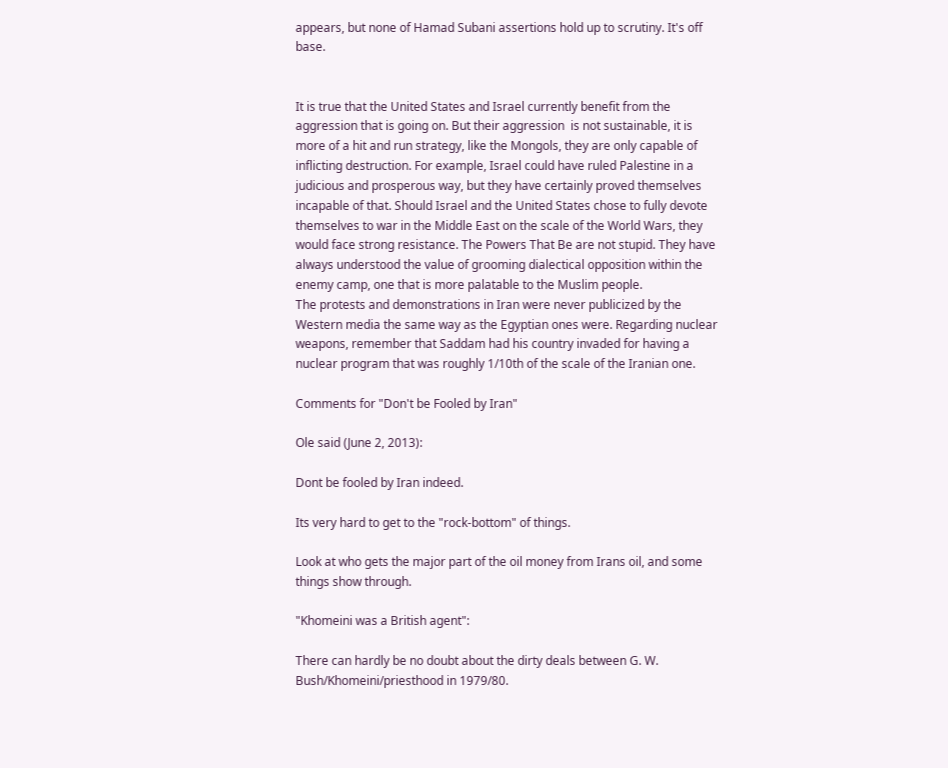appears, but none of Hamad Subani assertions hold up to scrutiny. It's off base.


It is true that the United States and Israel currently benefit from the aggression that is going on. But their aggression  is not sustainable, it is more of a hit and run strategy, like the Mongols, they are only capable of inflicting destruction. For example, Israel could have ruled Palestine in a judicious and prosperous way, but they have certainly proved themselves incapable of that. Should Israel and the United States chose to fully devote themselves to war in the Middle East on the scale of the World Wars, they would face strong resistance. The Powers That Be are not stupid. They have always understood the value of grooming dialectical opposition within the enemy camp, one that is more palatable to the Muslim people.
The protests and demonstrations in Iran were never publicized by the Western media the same way as the Egyptian ones were. Regarding nuclear weapons, remember that Saddam had his country invaded for having a nuclear program that was roughly 1/10th of the scale of the Iranian one.

Comments for "Don't be Fooled by Iran"

Ole said (June 2, 2013):

Dont be fooled by Iran indeed.

Its very hard to get to the "rock-bottom" of things.

Look at who gets the major part of the oil money from Irans oil, and some things show through.

"Khomeini was a British agent":

There can hardly be no doubt about the dirty deals between G. W. Bush/Khomeini/priesthood in 1979/80.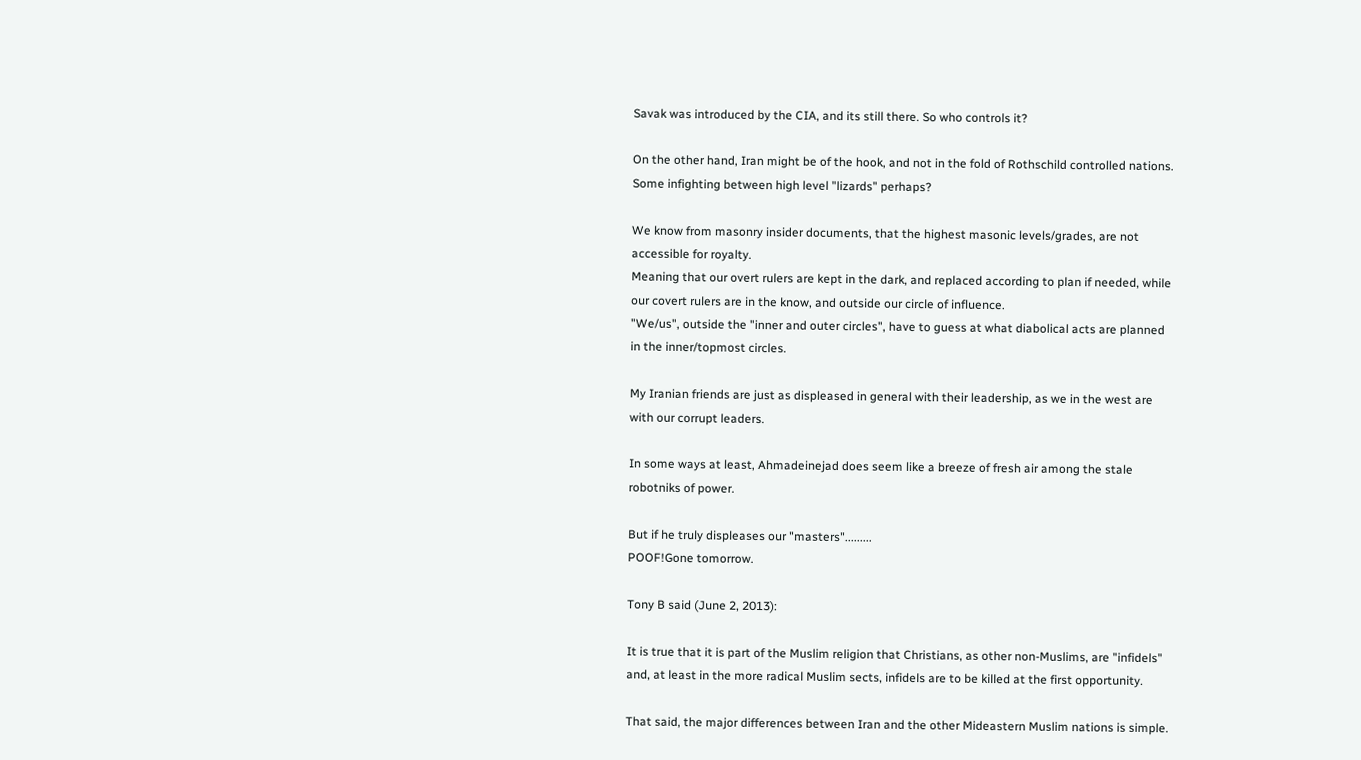Savak was introduced by the CIA, and its still there. So who controls it?

On the other hand, Iran might be of the hook, and not in the fold of Rothschild controlled nations.
Some infighting between high level "lizards" perhaps?

We know from masonry insider documents, that the highest masonic levels/grades, are not accessible for royalty.
Meaning that our overt rulers are kept in the dark, and replaced according to plan if needed, while our covert rulers are in the know, and outside our circle of influence.
"We/us", outside the "inner and outer circles", have to guess at what diabolical acts are planned in the inner/topmost circles.

My Iranian friends are just as displeased in general with their leadership, as we in the west are with our corrupt leaders.

In some ways at least, Ahmadeinejad does seem like a breeze of fresh air among the stale robotniks of power.

But if he truly displeases our "masters".........
POOF!Gone tomorrow.

Tony B said (June 2, 2013):

It is true that it is part of the Muslim religion that Christians, as other non-Muslims, are "infidels" and, at least in the more radical Muslim sects, infidels are to be killed at the first opportunity.

That said, the major differences between Iran and the other Mideastern Muslim nations is simple.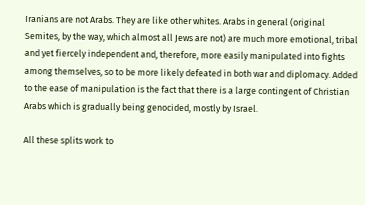Iranians are not Arabs. They are like other whites. Arabs in general (original Semites, by the way, which almost all Jews are not) are much more emotional, tribal and yet fiercely independent and, therefore, more easily manipulated into fights among themselves, so to be more likely defeated in both war and diplomacy. Added to the ease of manipulation is the fact that there is a large contingent of Christian Arabs which is gradually being genocided, mostly by Israel.

All these splits work to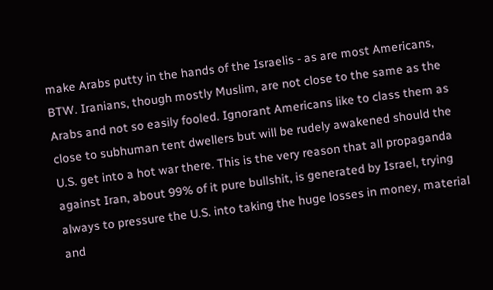make Arabs putty in the hands of the Israelis - as are most Americans, BTW. Iranians, though mostly Muslim, are not close to the same as the Arabs and not so easily fooled. Ignorant Americans like to class them as close to subhuman tent dwellers but will be rudely awakened should the U.S. get into a hot war there. This is the very reason that all propaganda against Iran, about 99% of it pure bullshit, is generated by Israel, trying always to pressure the U.S. into taking the huge losses in money, material and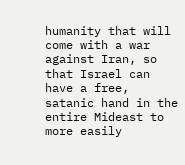humanity that will come with a war against Iran, so that Israel can have a free, satanic hand in the entire Mideast to more easily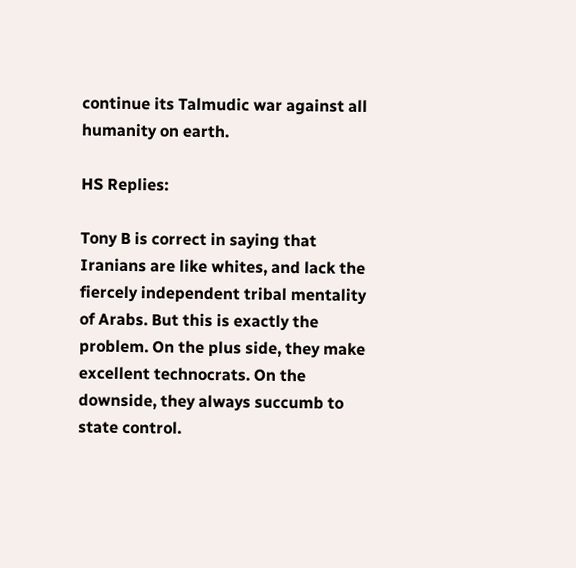continue its Talmudic war against all humanity on earth.

HS Replies:

Tony B is correct in saying that Iranians are like whites, and lack the fiercely independent tribal mentality of Arabs. But this is exactly the problem. On the plus side, they make excellent technocrats. On the downside, they always succumb to state control.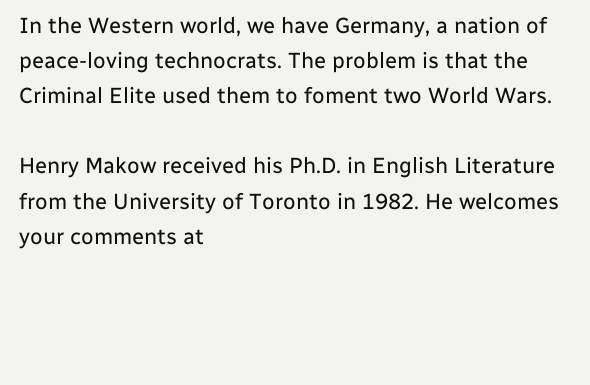In the Western world, we have Germany, a nation of peace-loving technocrats. The problem is that the Criminal Elite used them to foment two World Wars.

Henry Makow received his Ph.D. in English Literature from the University of Toronto in 1982. He welcomes your comments at